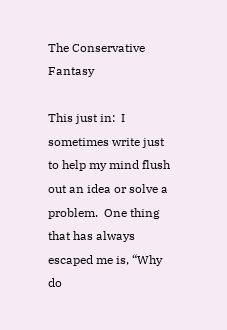The Conservative Fantasy

This just in:  I sometimes write just to help my mind flush out an idea or solve a problem.  One thing that has always escaped me is, “Why do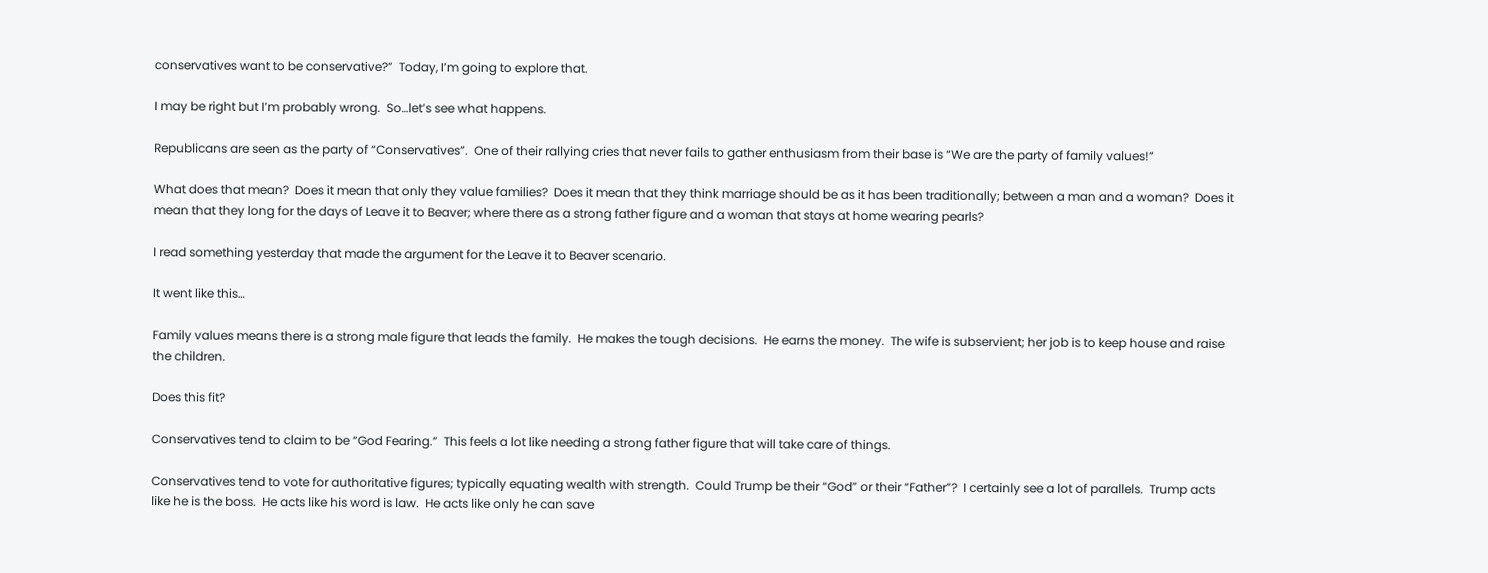conservatives want to be conservative?”  Today, I’m going to explore that.

I may be right but I’m probably wrong.  So…let’s see what happens.

Republicans are seen as the party of “Conservatives”.  One of their rallying cries that never fails to gather enthusiasm from their base is “We are the party of family values!”

What does that mean?  Does it mean that only they value families?  Does it mean that they think marriage should be as it has been traditionally; between a man and a woman?  Does it mean that they long for the days of Leave it to Beaver; where there as a strong father figure and a woman that stays at home wearing pearls?

I read something yesterday that made the argument for the Leave it to Beaver scenario.

It went like this…

Family values means there is a strong male figure that leads the family.  He makes the tough decisions.  He earns the money.  The wife is subservient; her job is to keep house and raise the children.

Does this fit?

Conservatives tend to claim to be “God Fearing.”  This feels a lot like needing a strong father figure that will take care of things.

Conservatives tend to vote for authoritative figures; typically equating wealth with strength.  Could Trump be their “God” or their “Father”?  I certainly see a lot of parallels.  Trump acts like he is the boss.  He acts like his word is law.  He acts like only he can save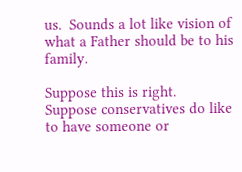us.  Sounds a lot like vision of what a Father should be to his family.

Suppose this is right.  Suppose conservatives do like to have someone or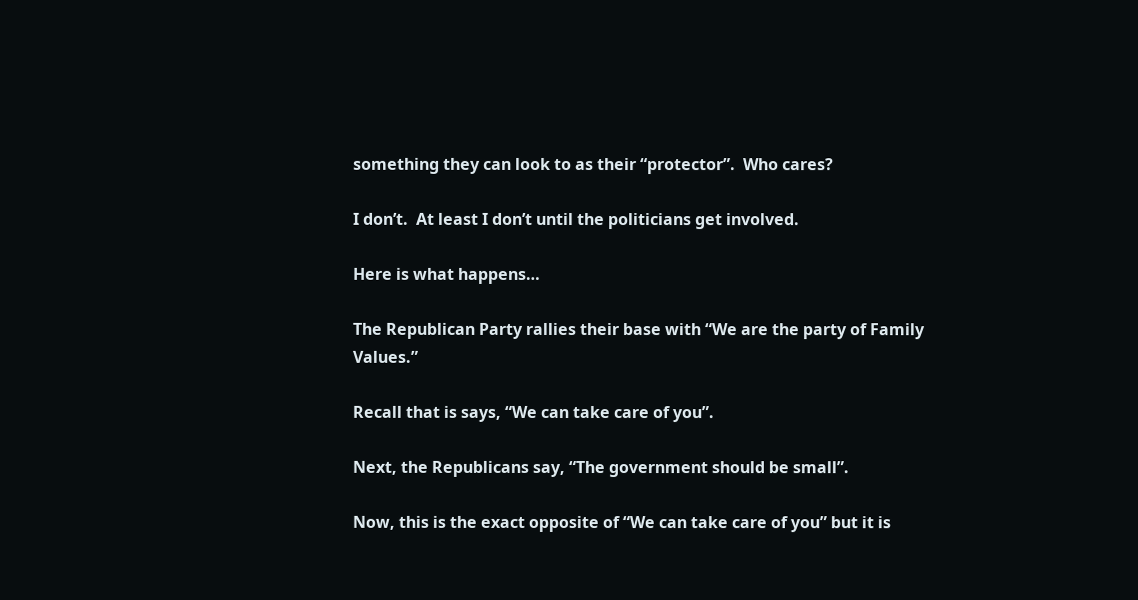something they can look to as their “protector”.  Who cares?

I don’t.  At least I don’t until the politicians get involved.

Here is what happens…

The Republican Party rallies their base with “We are the party of Family Values.”

Recall that is says, “We can take care of you”.

Next, the Republicans say, “The government should be small”.

Now, this is the exact opposite of “We can take care of you” but it is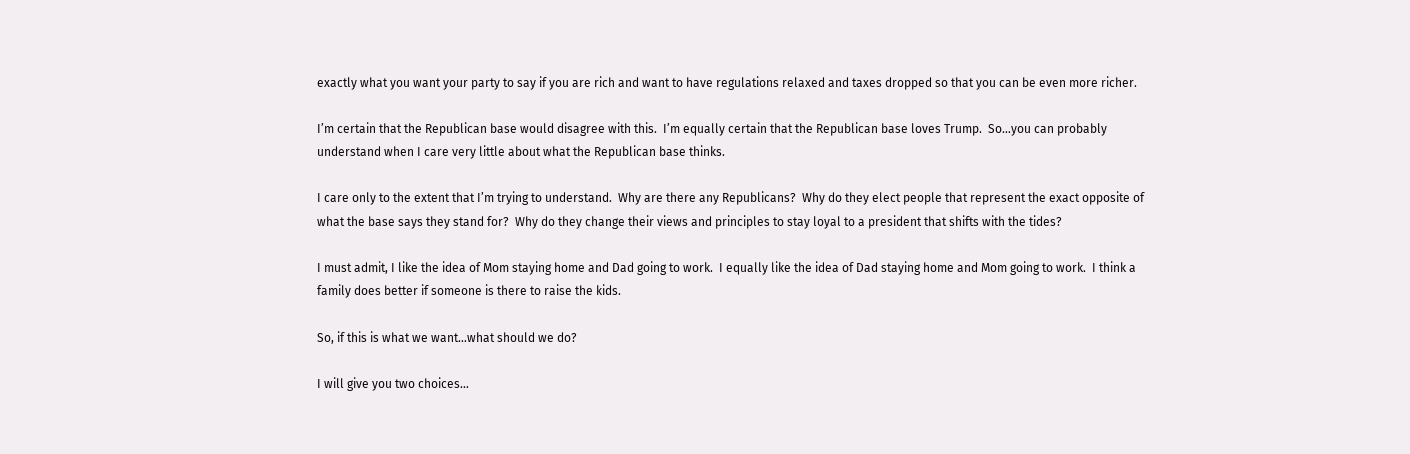exactly what you want your party to say if you are rich and want to have regulations relaxed and taxes dropped so that you can be even more richer.

I’m certain that the Republican base would disagree with this.  I’m equally certain that the Republican base loves Trump.  So…you can probably understand when I care very little about what the Republican base thinks.

I care only to the extent that I’m trying to understand.  Why are there any Republicans?  Why do they elect people that represent the exact opposite of what the base says they stand for?  Why do they change their views and principles to stay loyal to a president that shifts with the tides?

I must admit, I like the idea of Mom staying home and Dad going to work.  I equally like the idea of Dad staying home and Mom going to work.  I think a family does better if someone is there to raise the kids.

So, if this is what we want…what should we do?

I will give you two choices…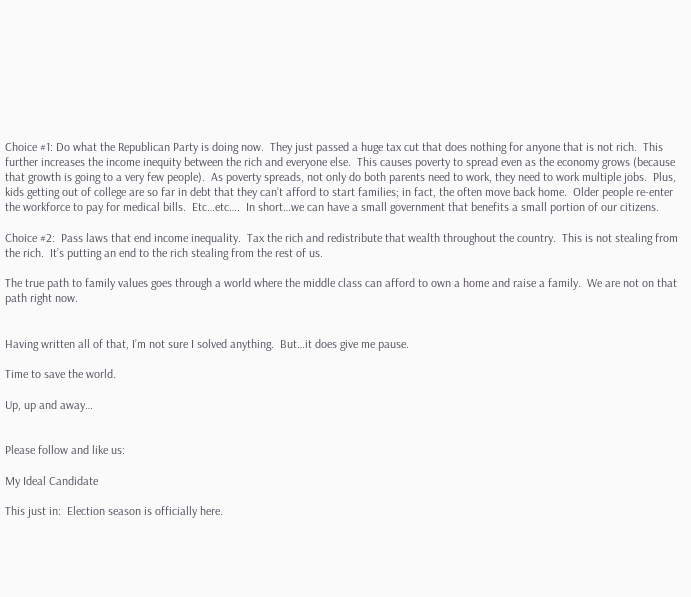Choice #1: Do what the Republican Party is doing now.  They just passed a huge tax cut that does nothing for anyone that is not rich.  This further increases the income inequity between the rich and everyone else.  This causes poverty to spread even as the economy grows (because that growth is going to a very few people).  As poverty spreads, not only do both parents need to work, they need to work multiple jobs.  Plus, kids getting out of college are so far in debt that they can’t afford to start families; in fact, the often move back home.  Older people re-enter the workforce to pay for medical bills.  Etc…etc….  In short…we can have a small government that benefits a small portion of our citizens.

Choice #2:  Pass laws that end income inequality.  Tax the rich and redistribute that wealth throughout the country.  This is not stealing from the rich.  It’s putting an end to the rich stealing from the rest of us.

The true path to family values goes through a world where the middle class can afford to own a home and raise a family.  We are not on that path right now.


Having written all of that, I’m not sure I solved anything.  But…it does give me pause.

Time to save the world.

Up, up and away…


Please follow and like us:

My Ideal Candidate

This just in:  Election season is officially here.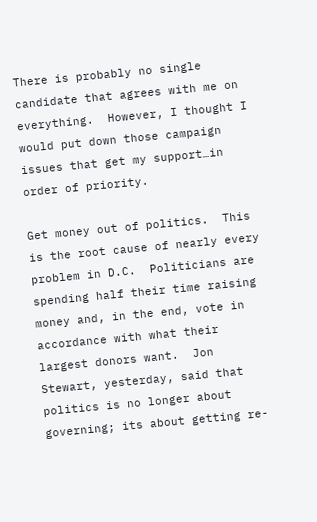There is probably no single candidate that agrees with me on everything.  However, I thought I would put down those campaign issues that get my support…in order of priority.

Get money out of politics.  This is the root cause of nearly every problem in D.C.  Politicians are spending half their time raising money and, in the end, vote in accordance with what their largest donors want.  Jon Stewart, yesterday, said that politics is no longer about governing; its about getting re-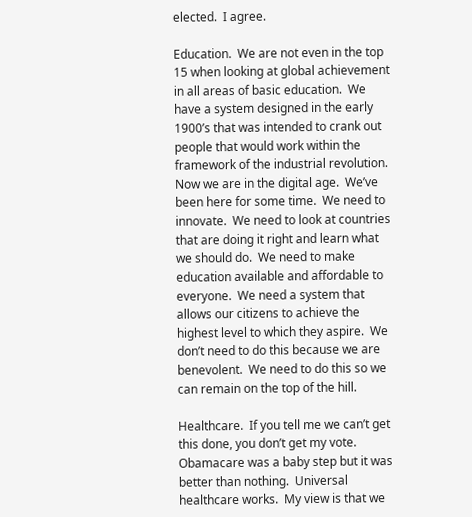elected.  I agree.

Education.  We are not even in the top 15 when looking at global achievement in all areas of basic education.  We have a system designed in the early 1900’s that was intended to crank out people that would work within the framework of the industrial revolution.  Now we are in the digital age.  We’ve been here for some time.  We need to innovate.  We need to look at countries that are doing it right and learn what we should do.  We need to make education available and affordable to everyone.  We need a system that allows our citizens to achieve the highest level to which they aspire.  We don’t need to do this because we are benevolent.  We need to do this so we can remain on the top of the hill.

Healthcare.  If you tell me we can’t get this done, you don’t get my vote.  Obamacare was a baby step but it was better than nothing.  Universal healthcare works.  My view is that we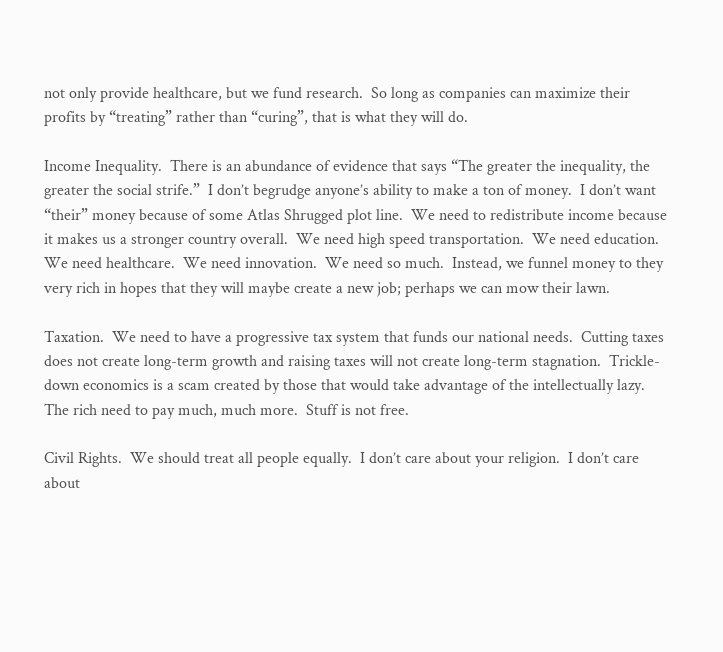not only provide healthcare, but we fund research.  So long as companies can maximize their profits by “treating” rather than “curing”, that is what they will do.

Income Inequality.  There is an abundance of evidence that says “The greater the inequality, the greater the social strife.”  I don’t begrudge anyone’s ability to make a ton of money.  I don’t want “their” money because of some Atlas Shrugged plot line.  We need to redistribute income because it makes us a stronger country overall.  We need high speed transportation.  We need education.  We need healthcare.  We need innovation.  We need so much.  Instead, we funnel money to they very rich in hopes that they will maybe create a new job; perhaps we can mow their lawn.

Taxation.  We need to have a progressive tax system that funds our national needs.  Cutting taxes does not create long-term growth and raising taxes will not create long-term stagnation.  Trickle-down economics is a scam created by those that would take advantage of the intellectually lazy.  The rich need to pay much, much more.  Stuff is not free.

Civil Rights.  We should treat all people equally.  I don’t care about your religion.  I don’t care about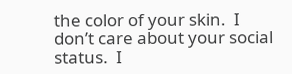the color of your skin.  I don’t care about your social status.  I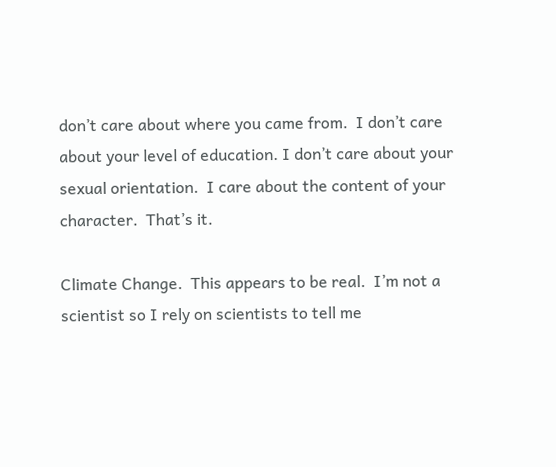don’t care about where you came from.  I don’t care about your level of education. I don’t care about your sexual orientation.  I care about the content of your character.  That’s it.

Climate Change.  This appears to be real.  I’m not a scientist so I rely on scientists to tell me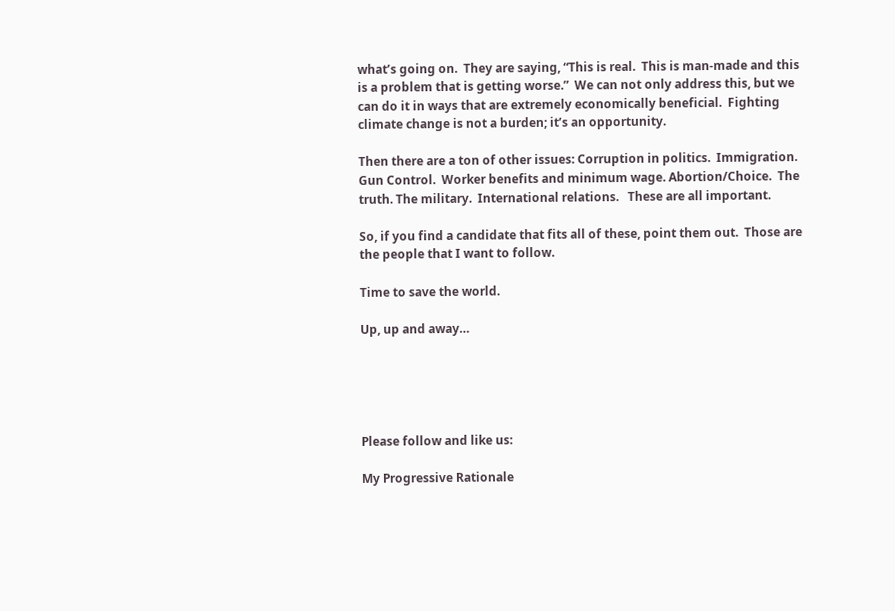what’s going on.  They are saying, “This is real.  This is man-made and this is a problem that is getting worse.”  We can not only address this, but we can do it in ways that are extremely economically beneficial.  Fighting climate change is not a burden; it’s an opportunity.

Then there are a ton of other issues: Corruption in politics.  Immigration.  Gun Control.  Worker benefits and minimum wage. Abortion/Choice.  The truth. The military.  International relations.   These are all important.

So, if you find a candidate that fits all of these, point them out.  Those are the people that I want to follow.

Time to save the world.

Up, up and away…





Please follow and like us:

My Progressive Rationale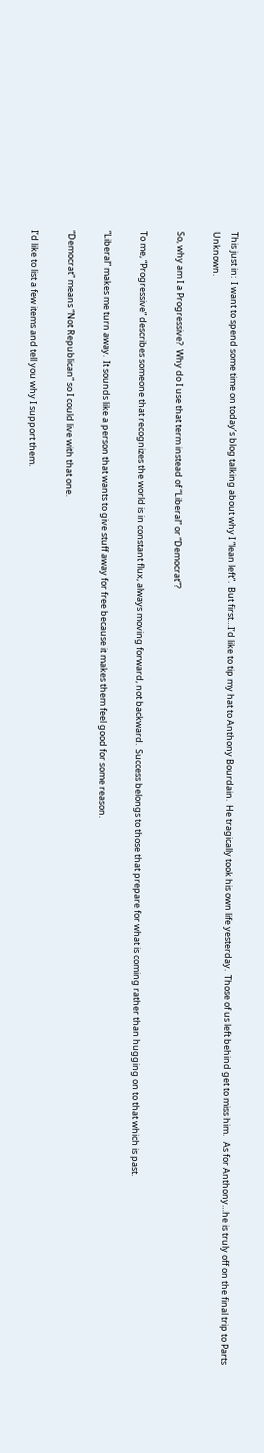This just in:  I want to spend some time on today’s blog talking about why I “lean left”.  But first…I’d like to tip my hat to Anthony Bourdain.  He tragically took his own life yesterday.  Those of us left behind get to miss him.   As for Anthony…he is truly off on the final trip to Parts Unknown.

So, why am I a Progressive?  Why do I use that term instead of “Liberal” or “Democrat”?

To me, “Progressive” describes someone that recognizes the world is in constant flux, always moving forward, not backward.  Success belongs to those that prepare for what is coming rather than hugging on to that which is past.

“Liberal” makes me turn away.  It sounds like a person that wants to give stuff away for free because it makes them feel good for some reason.

“Democrat” means “Not Republican” so I could live with that one.

I’d like to list a few items and tell you why I support them.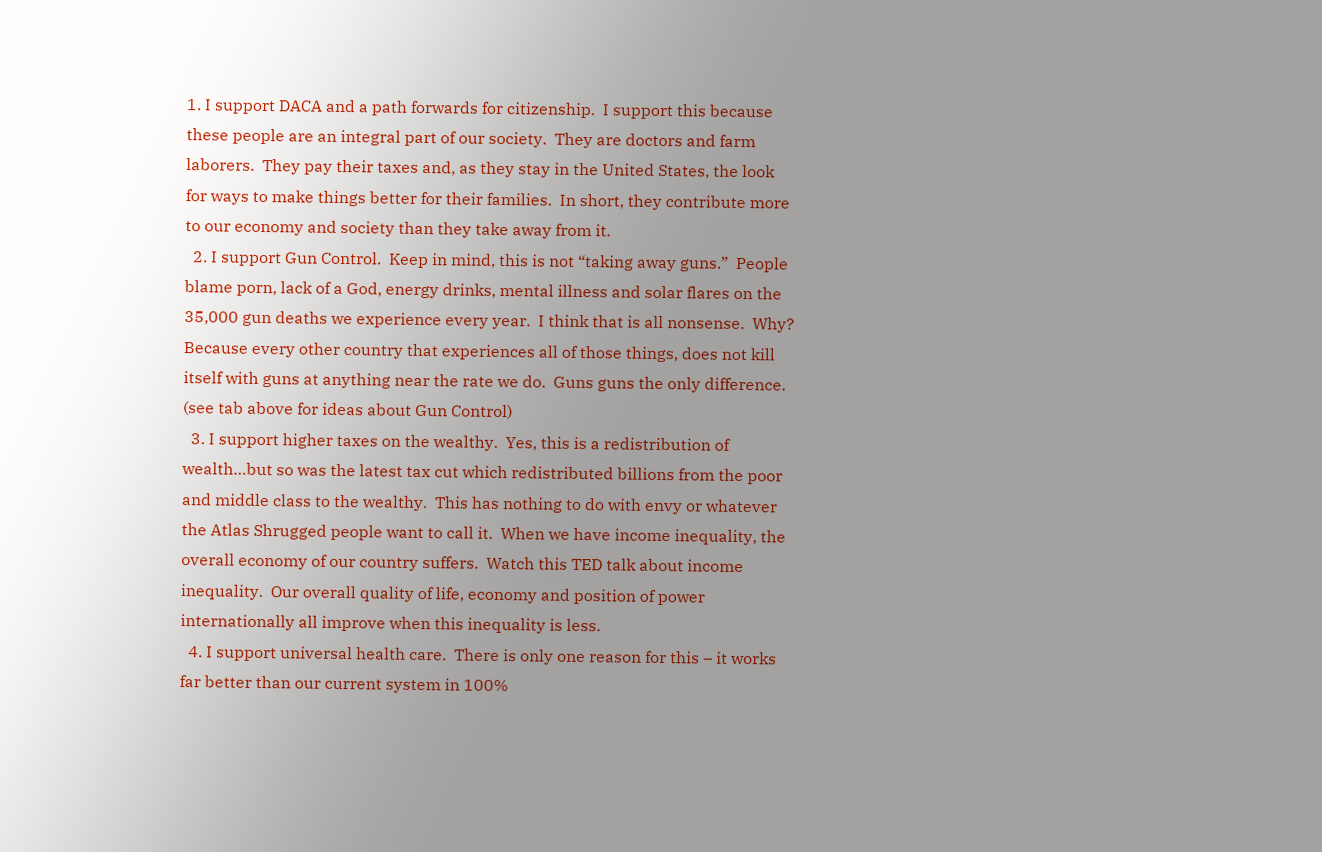1. I support DACA and a path forwards for citizenship.  I support this because these people are an integral part of our society.  They are doctors and farm laborers.  They pay their taxes and, as they stay in the United States, the look for ways to make things better for their families.  In short, they contribute more to our economy and society than they take away from it.
  2. I support Gun Control.  Keep in mind, this is not “taking away guns.”  People blame porn, lack of a God, energy drinks, mental illness and solar flares on the 35,000 gun deaths we experience every year.  I think that is all nonsense.  Why?  Because every other country that experiences all of those things, does not kill itself with guns at anything near the rate we do.  Guns guns the only difference.  (see tab above for ideas about Gun Control)
  3. I support higher taxes on the wealthy.  Yes, this is a redistribution of wealth…but so was the latest tax cut which redistributed billions from the poor and middle class to the wealthy.  This has nothing to do with envy or whatever the Atlas Shrugged people want to call it.  When we have income inequality, the overall economy of our country suffers.  Watch this TED talk about income inequality.  Our overall quality of life, economy and position of power internationally all improve when this inequality is less.
  4. I support universal health care.  There is only one reason for this – it works far better than our current system in 100%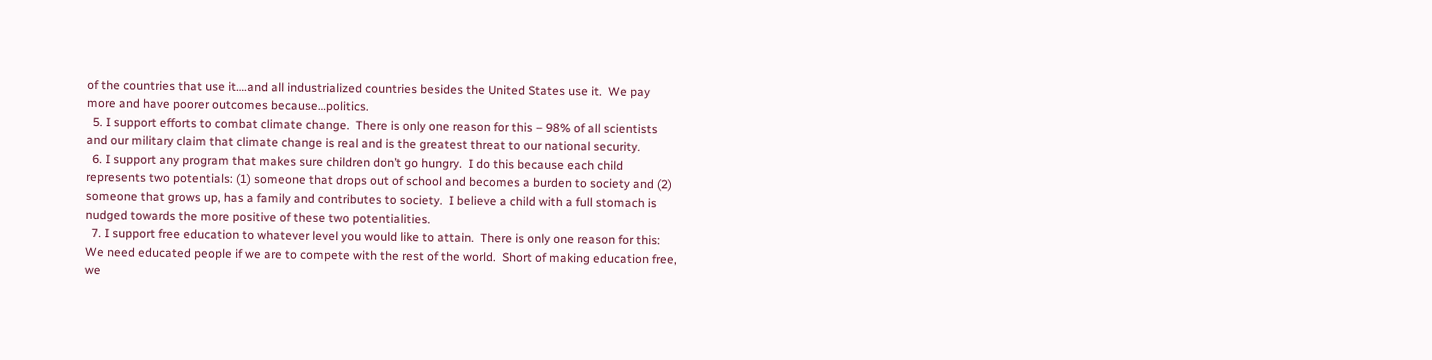of the countries that use it….and all industrialized countries besides the United States use it.  We pay more and have poorer outcomes because…politics.
  5. I support efforts to combat climate change.  There is only one reason for this – 98% of all scientists and our military claim that climate change is real and is the greatest threat to our national security.
  6. I support any program that makes sure children don’t go hungry.  I do this because each child represents two potentials: (1) someone that drops out of school and becomes a burden to society and (2) someone that grows up, has a family and contributes to society.  I believe a child with a full stomach is nudged towards the more positive of these two potentialities.
  7. I support free education to whatever level you would like to attain.  There is only one reason for this: We need educated people if we are to compete with the rest of the world.  Short of making education free, we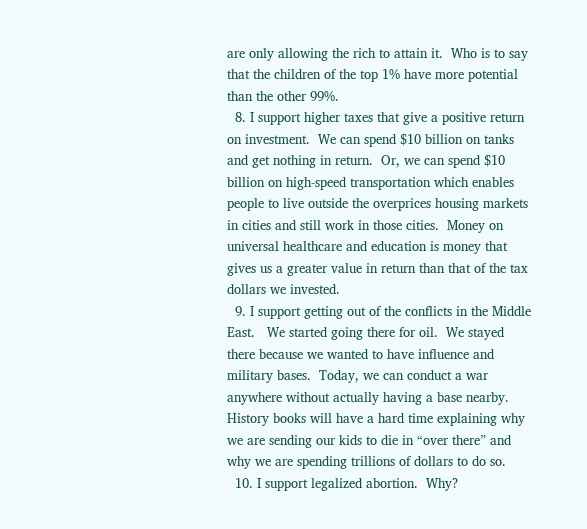are only allowing the rich to attain it.  Who is to say that the children of the top 1% have more potential than the other 99%.
  8. I support higher taxes that give a positive return on investment.  We can spend $10 billion on tanks and get nothing in return.  Or, we can spend $10 billion on high-speed transportation which enables people to live outside the overprices housing markets in cities and still work in those cities.  Money on universal healthcare and education is money that gives us a greater value in return than that of the tax dollars we invested.
  9. I support getting out of the conflicts in the Middle East.   We started going there for oil.  We stayed there because we wanted to have influence and military bases.  Today, we can conduct a war anywhere without actually having a base nearby.  History books will have a hard time explaining why we are sending our kids to die in “over there” and why we are spending trillions of dollars to do so.
  10. I support legalized abortion.  Why?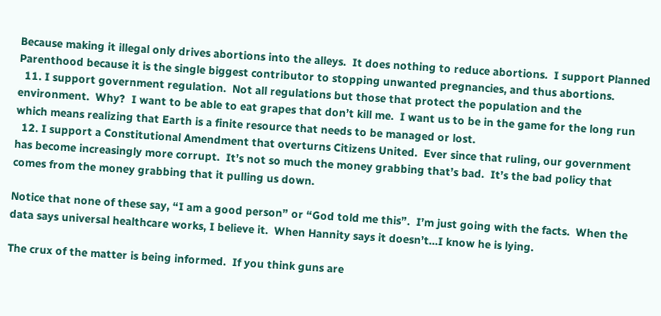Because making it illegal only drives abortions into the alleys.  It does nothing to reduce abortions.  I support Planned Parenthood because it is the single biggest contributor to stopping unwanted pregnancies, and thus abortions.
  11. I support government regulation.  Not all regulations but those that protect the population and the environment.  Why?  I want to be able to eat grapes that don’t kill me.  I want us to be in the game for the long run which means realizing that Earth is a finite resource that needs to be managed or lost.
  12. I support a Constitutional Amendment that overturns Citizens United.  Ever since that ruling, our government has become increasingly more corrupt.  It’s not so much the money grabbing that’s bad.  It’s the bad policy that comes from the money grabbing that it pulling us down.

Notice that none of these say, “I am a good person” or “God told me this”.  I’m just going with the facts.  When the data says universal healthcare works, I believe it.  When Hannity says it doesn’t…I know he is lying.

The crux of the matter is being informed.  If you think guns are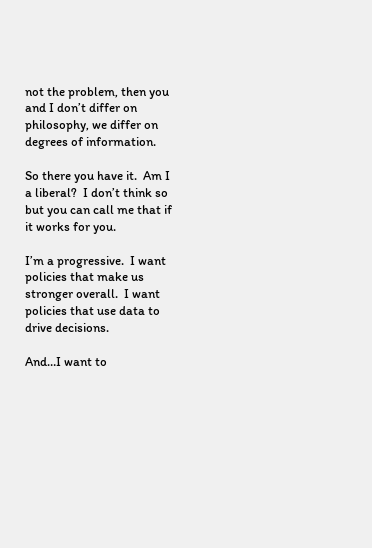not the problem, then you and I don’t differ on philosophy, we differ on degrees of information.

So there you have it.  Am I a liberal?  I don’t think so but you can call me that if it works for you.

I’m a progressive.  I want policies that make us stronger overall.  I want policies that use data to drive decisions.

And…I want to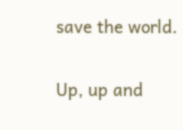save the world.

Up, up and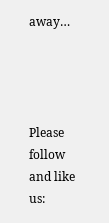away…




Please follow and like us: